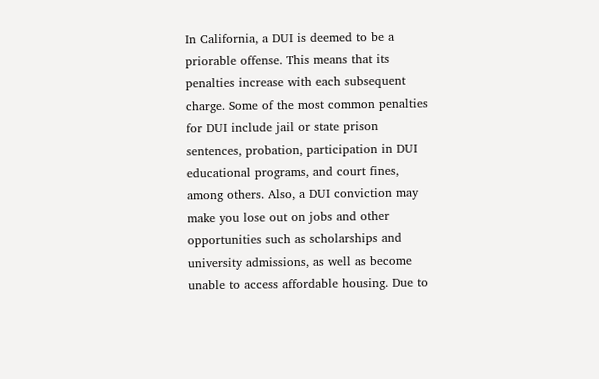In California, a DUI is deemed to be a priorable offense. This means that its penalties increase with each subsequent charge. Some of the most common penalties for DUI include jail or state prison sentences, probation, participation in DUI educational programs, and court fines, among others. Also, a DUI conviction may make you lose out on jobs and other opportunities such as scholarships and university admissions, as well as become unable to access affordable housing. Due to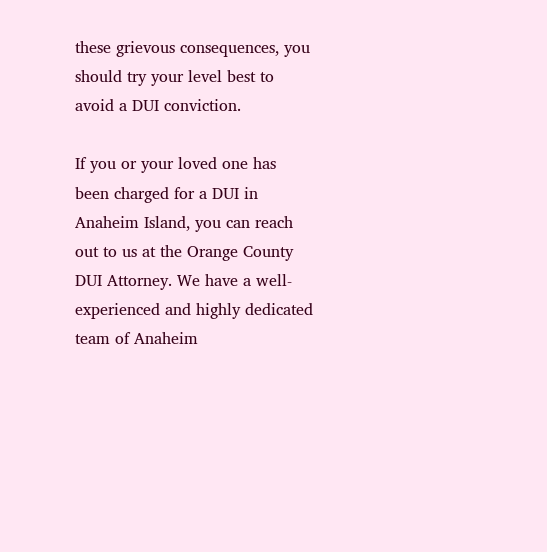these grievous consequences, you should try your level best to avoid a DUI conviction.

If you or your loved one has been charged for a DUI in Anaheim Island, you can reach out to us at the Orange County DUI Attorney. We have a well-experienced and highly dedicated team of Anaheim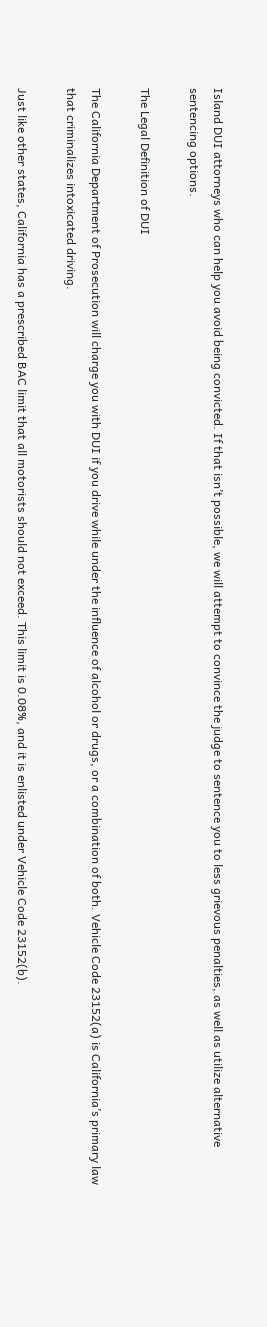Island DUI attorneys who can help you avoid being convicted. If that isn’t possible, we will attempt to convince the judge to sentence you to less grievous penalties, as well as utilize alternative sentencing options.

The Legal Definition of DUI

The California Department of Prosecution will charge you with DUI if you drive while under the influence of alcohol or drugs, or a combination of both. Vehicle Code 23152(a) is California’s primary law that criminalizes intoxicated driving.

Just like other states, California has a prescribed BAC limit that all motorists should not exceed. This limit is 0.08%, and it is enlisted under Vehicle Code 23152(b).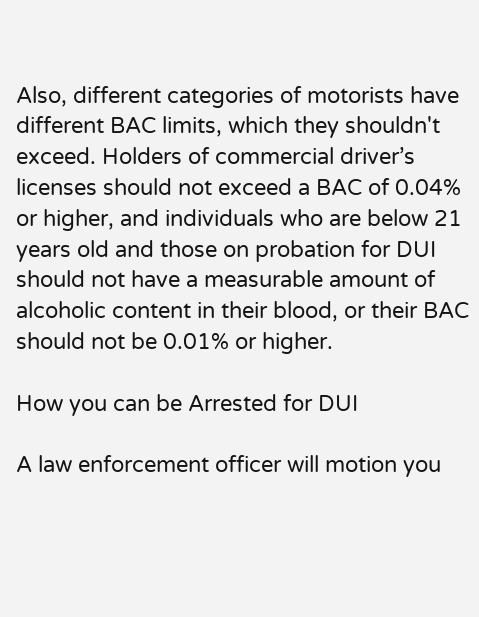Also, different categories of motorists have different BAC limits, which they shouldn't exceed. Holders of commercial driver’s licenses should not exceed a BAC of 0.04% or higher, and individuals who are below 21 years old and those on probation for DUI should not have a measurable amount of alcoholic content in their blood, or their BAC should not be 0.01% or higher.

How you can be Arrested for DUI

A law enforcement officer will motion you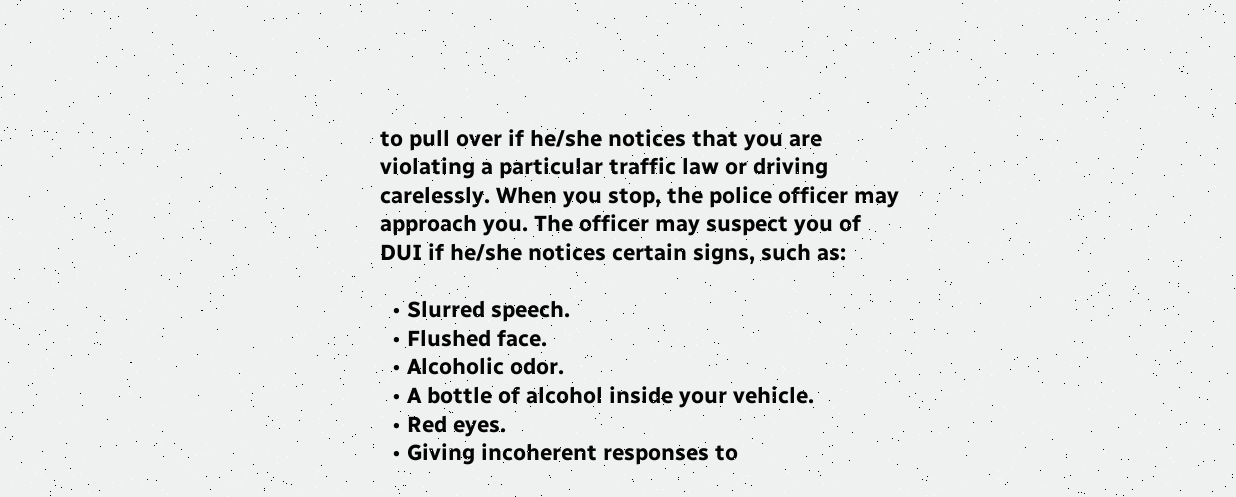to pull over if he/she notices that you are violating a particular traffic law or driving carelessly. When you stop, the police officer may approach you. The officer may suspect you of DUI if he/she notices certain signs, such as:

  • Slurred speech.
  • Flushed face.
  • Alcoholic odor.
  • A bottle of alcohol inside your vehicle.
  • Red eyes.
  • Giving incoherent responses to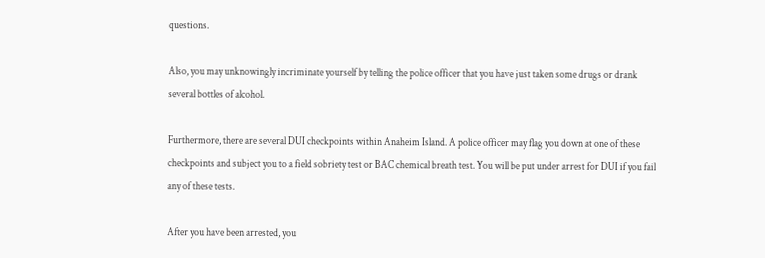questions.

Also, you may unknowingly incriminate yourself by telling the police officer that you have just taken some drugs or drank several bottles of alcohol.

Furthermore, there are several DUI checkpoints within Anaheim Island. A police officer may flag you down at one of these checkpoints and subject you to a field sobriety test or BAC chemical breath test. You will be put under arrest for DUI if you fail any of these tests.

After you have been arrested, you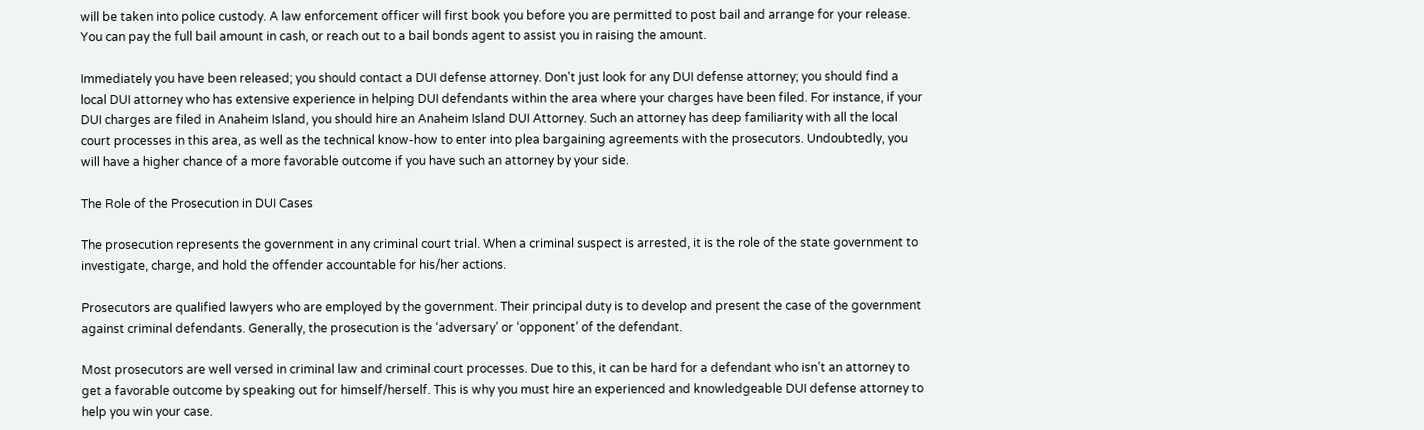will be taken into police custody. A law enforcement officer will first book you before you are permitted to post bail and arrange for your release. You can pay the full bail amount in cash, or reach out to a bail bonds agent to assist you in raising the amount.

Immediately you have been released; you should contact a DUI defense attorney. Don't just look for any DUI defense attorney; you should find a local DUI attorney who has extensive experience in helping DUI defendants within the area where your charges have been filed. For instance, if your DUI charges are filed in Anaheim Island, you should hire an Anaheim Island DUI Attorney. Such an attorney has deep familiarity with all the local court processes in this area, as well as the technical know-how to enter into plea bargaining agreements with the prosecutors. Undoubtedly, you will have a higher chance of a more favorable outcome if you have such an attorney by your side.

The Role of the Prosecution in DUI Cases

The prosecution represents the government in any criminal court trial. When a criminal suspect is arrested, it is the role of the state government to investigate, charge, and hold the offender accountable for his/her actions.

Prosecutors are qualified lawyers who are employed by the government. Their principal duty is to develop and present the case of the government against criminal defendants. Generally, the prosecution is the ‘adversary’ or ‘opponent’ of the defendant.

Most prosecutors are well versed in criminal law and criminal court processes. Due to this, it can be hard for a defendant who isn’t an attorney to get a favorable outcome by speaking out for himself/herself. This is why you must hire an experienced and knowledgeable DUI defense attorney to help you win your case.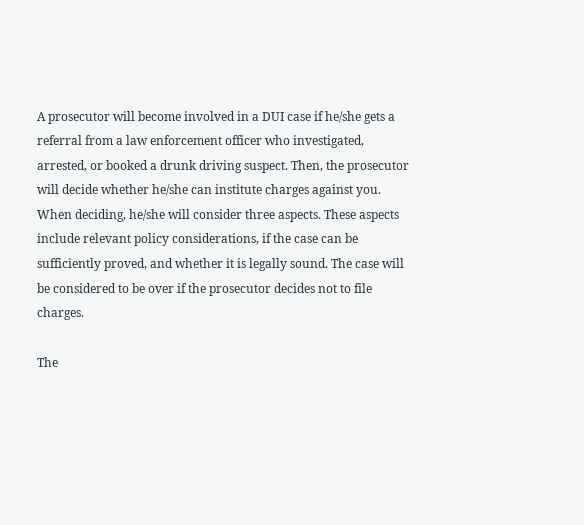A prosecutor will become involved in a DUI case if he/she gets a referral from a law enforcement officer who investigated, arrested, or booked a drunk driving suspect. Then, the prosecutor will decide whether he/she can institute charges against you. When deciding, he/she will consider three aspects. These aspects include relevant policy considerations, if the case can be sufficiently proved, and whether it is legally sound. The case will be considered to be over if the prosecutor decides not to file charges.

The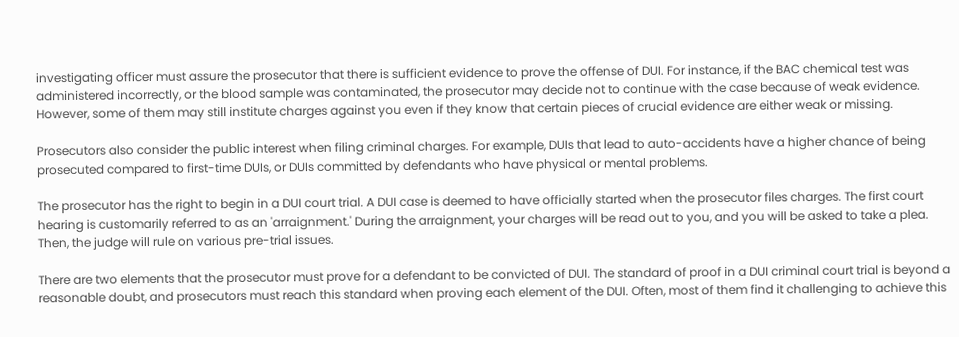investigating officer must assure the prosecutor that there is sufficient evidence to prove the offense of DUI. For instance, if the BAC chemical test was administered incorrectly, or the blood sample was contaminated, the prosecutor may decide not to continue with the case because of weak evidence. However, some of them may still institute charges against you even if they know that certain pieces of crucial evidence are either weak or missing.

Prosecutors also consider the public interest when filing criminal charges. For example, DUIs that lead to auto-accidents have a higher chance of being prosecuted compared to first-time DUIs, or DUIs committed by defendants who have physical or mental problems.

The prosecutor has the right to begin in a DUI court trial. A DUI case is deemed to have officially started when the prosecutor files charges. The first court hearing is customarily referred to as an 'arraignment.' During the arraignment, your charges will be read out to you, and you will be asked to take a plea. Then, the judge will rule on various pre-trial issues.

There are two elements that the prosecutor must prove for a defendant to be convicted of DUI. The standard of proof in a DUI criminal court trial is beyond a reasonable doubt, and prosecutors must reach this standard when proving each element of the DUI. Often, most of them find it challenging to achieve this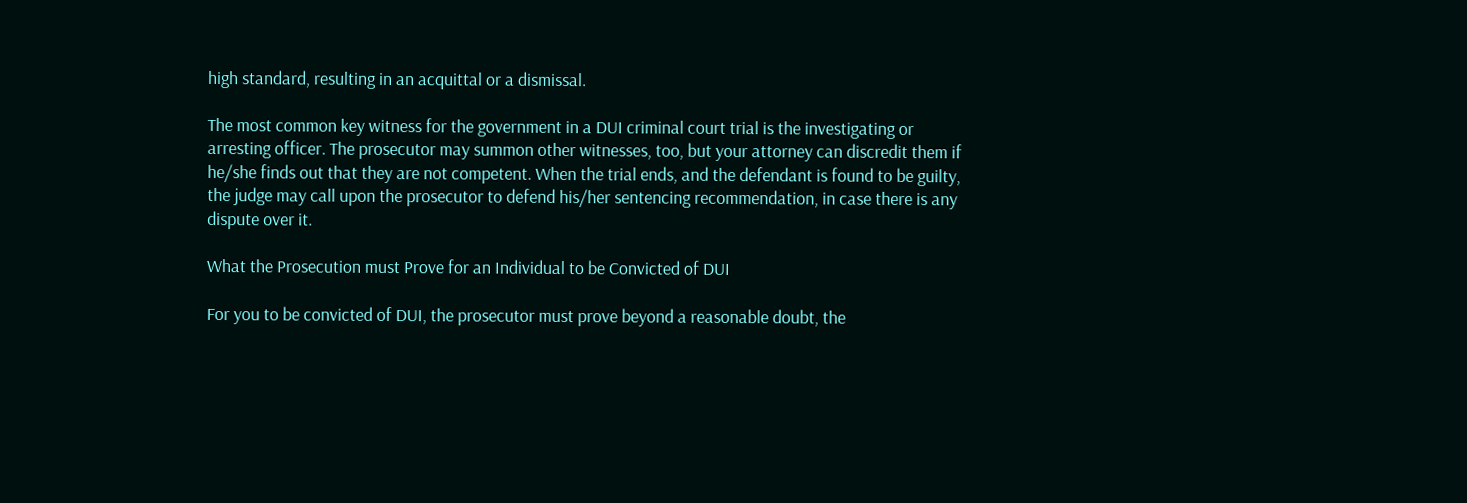high standard, resulting in an acquittal or a dismissal.

The most common key witness for the government in a DUI criminal court trial is the investigating or arresting officer. The prosecutor may summon other witnesses, too, but your attorney can discredit them if he/she finds out that they are not competent. When the trial ends, and the defendant is found to be guilty, the judge may call upon the prosecutor to defend his/her sentencing recommendation, in case there is any dispute over it.

What the Prosecution must Prove for an Individual to be Convicted of DUI

For you to be convicted of DUI, the prosecutor must prove beyond a reasonable doubt, the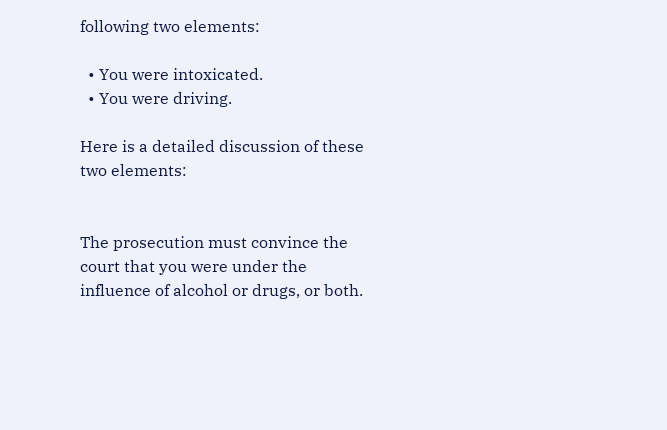following two elements:

  • You were intoxicated.
  • You were driving.

Here is a detailed discussion of these two elements:


The prosecution must convince the court that you were under the influence of alcohol or drugs, or both.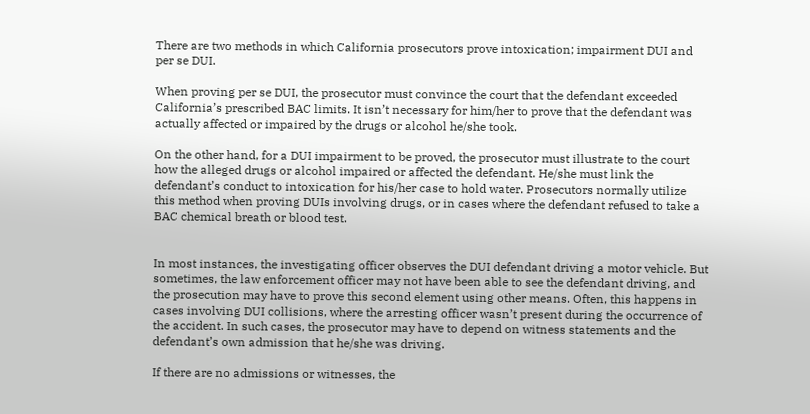There are two methods in which California prosecutors prove intoxication; impairment DUI and per se DUI.

When proving per se DUI, the prosecutor must convince the court that the defendant exceeded California’s prescribed BAC limits. It isn’t necessary for him/her to prove that the defendant was actually affected or impaired by the drugs or alcohol he/she took.

On the other hand, for a DUI impairment to be proved, the prosecutor must illustrate to the court how the alleged drugs or alcohol impaired or affected the defendant. He/she must link the defendant’s conduct to intoxication for his/her case to hold water. Prosecutors normally utilize this method when proving DUIs involving drugs, or in cases where the defendant refused to take a BAC chemical breath or blood test.


In most instances, the investigating officer observes the DUI defendant driving a motor vehicle. But sometimes, the law enforcement officer may not have been able to see the defendant driving, and the prosecution may have to prove this second element using other means. Often, this happens in cases involving DUI collisions, where the arresting officer wasn’t present during the occurrence of the accident. In such cases, the prosecutor may have to depend on witness statements and the defendant’s own admission that he/she was driving.

If there are no admissions or witnesses, the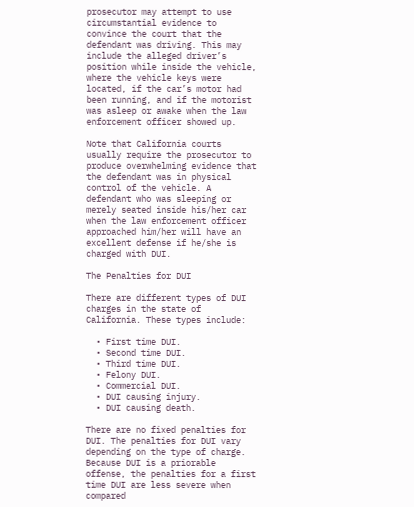prosecutor may attempt to use circumstantial evidence to convince the court that the defendant was driving. This may include the alleged driver’s position while inside the vehicle, where the vehicle keys were located, if the car’s motor had been running, and if the motorist was asleep or awake when the law enforcement officer showed up.

Note that California courts usually require the prosecutor to produce overwhelming evidence that the defendant was in physical control of the vehicle. A defendant who was sleeping or merely seated inside his/her car when the law enforcement officer approached him/her will have an excellent defense if he/she is charged with DUI.

The Penalties for DUI

There are different types of DUI charges in the state of California. These types include:

  • First time DUI.
  • Second time DUI.
  • Third time DUI.
  • Felony DUI.
  • Commercial DUI.
  • DUI causing injury.
  • DUI causing death.

There are no fixed penalties for DUI. The penalties for DUI vary depending on the type of charge. Because DUI is a priorable offense, the penalties for a first time DUI are less severe when compared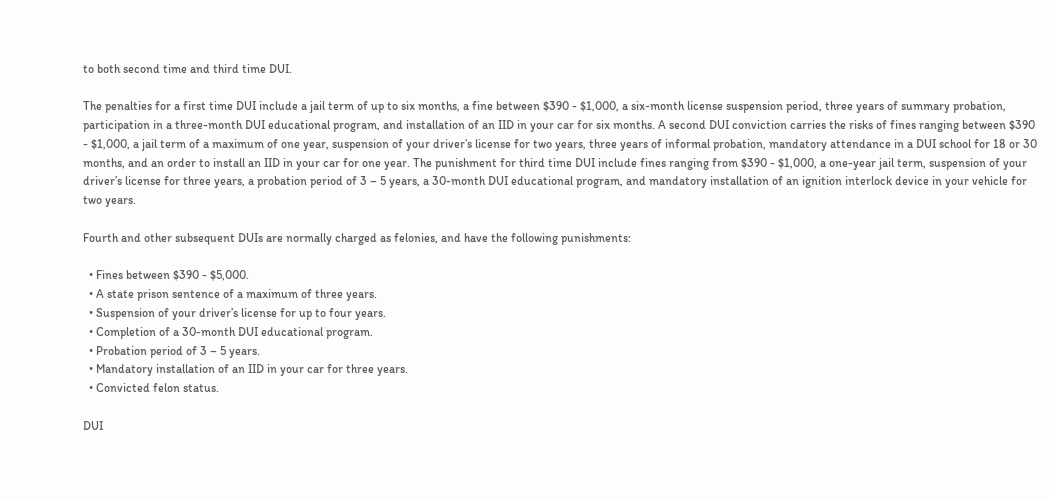to both second time and third time DUI.

The penalties for a first time DUI include a jail term of up to six months, a fine between $390 - $1,000, a six-month license suspension period, three years of summary probation, participation in a three-month DUI educational program, and installation of an IID in your car for six months. A second DUI conviction carries the risks of fines ranging between $390 - $1,000, a jail term of a maximum of one year, suspension of your driver’s license for two years, three years of informal probation, mandatory attendance in a DUI school for 18 or 30 months, and an order to install an IID in your car for one year. The punishment for third time DUI include fines ranging from $390 - $1,000, a one-year jail term, suspension of your driver’s license for three years, a probation period of 3 – 5 years, a 30-month DUI educational program, and mandatory installation of an ignition interlock device in your vehicle for two years.

Fourth and other subsequent DUIs are normally charged as felonies, and have the following punishments:

  • Fines between $390 - $5,000.
  • A state prison sentence of a maximum of three years.
  • Suspension of your driver’s license for up to four years.
  • Completion of a 30-month DUI educational program.
  • Probation period of 3 – 5 years.
  • Mandatory installation of an IID in your car for three years.
  • Convicted felon status.

DUI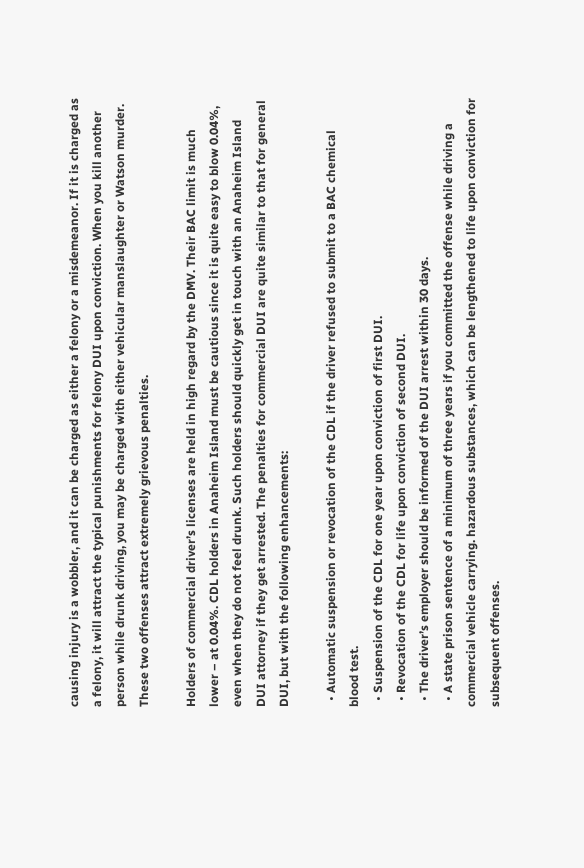causing injury is a wobbler, and it can be charged as either a felony or a misdemeanor. If it is charged as a felony, it will attract the typical punishments for felony DUI upon conviction. When you kill another person while drunk driving, you may be charged with either vehicular manslaughter or Watson murder. These two offenses attract extremely grievous penalties.

Holders of commercial driver’s licenses are held in high regard by the DMV. Their BAC limit is much lower – at 0.04%. CDL holders in Anaheim Island must be cautious since it is quite easy to blow 0.04%, even when they do not feel drunk. Such holders should quickly get in touch with an Anaheim Island DUI attorney if they get arrested. The penalties for commercial DUI are quite similar to that for general DUI, but with the following enhancements:

  • Automatic suspension or revocation of the CDL if the driver refused to submit to a BAC chemical blood test.
  • Suspension of the CDL for one year upon conviction of first DUI.
  • Revocation of the CDL for life upon conviction of second DUI.
  • The driver’s employer should be informed of the DUI arrest within 30 days.
  • A state prison sentence of a minimum of three years if you committed the offense while driving a commercial vehicle carrying. hazardous substances, which can be lengthened to life upon conviction for subsequent offenses.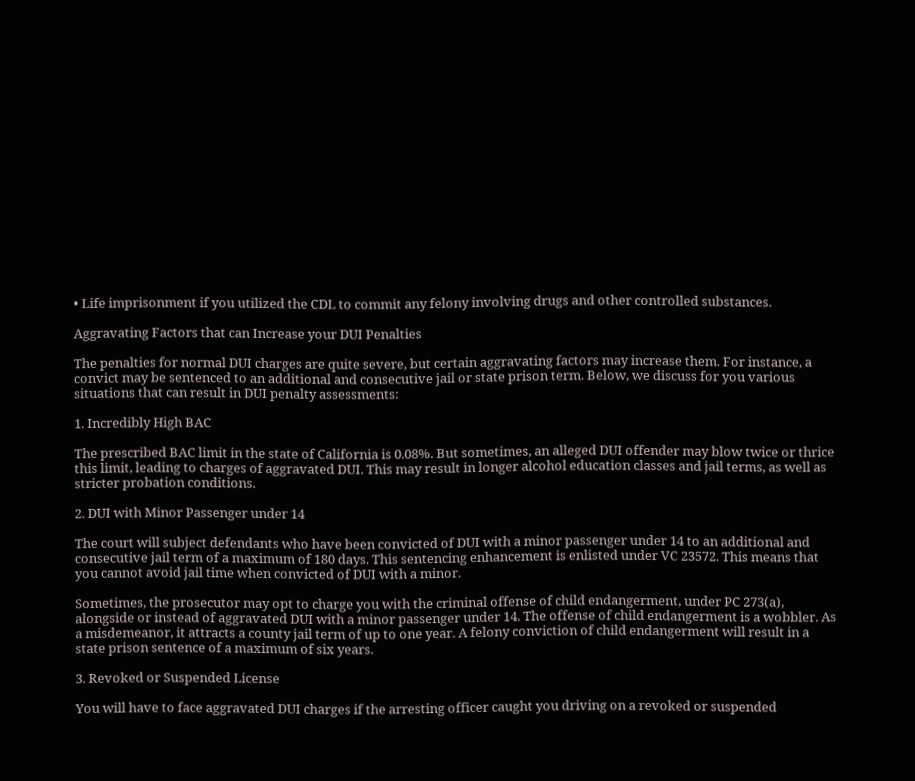• Life imprisonment if you utilized the CDL to commit any felony involving drugs and other controlled substances.

Aggravating Factors that can Increase your DUI Penalties

The penalties for normal DUI charges are quite severe, but certain aggravating factors may increase them. For instance, a convict may be sentenced to an additional and consecutive jail or state prison term. Below, we discuss for you various situations that can result in DUI penalty assessments:

1. Incredibly High BAC

The prescribed BAC limit in the state of California is 0.08%. But sometimes, an alleged DUI offender may blow twice or thrice this limit, leading to charges of aggravated DUI. This may result in longer alcohol education classes and jail terms, as well as stricter probation conditions.

2. DUI with Minor Passenger under 14

The court will subject defendants who have been convicted of DUI with a minor passenger under 14 to an additional and consecutive jail term of a maximum of 180 days. This sentencing enhancement is enlisted under VC 23572. This means that you cannot avoid jail time when convicted of DUI with a minor.

Sometimes, the prosecutor may opt to charge you with the criminal offense of child endangerment, under PC 273(a), alongside or instead of aggravated DUI with a minor passenger under 14. The offense of child endangerment is a wobbler. As a misdemeanor, it attracts a county jail term of up to one year. A felony conviction of child endangerment will result in a state prison sentence of a maximum of six years.

3. Revoked or Suspended License

You will have to face aggravated DUI charges if the arresting officer caught you driving on a revoked or suspended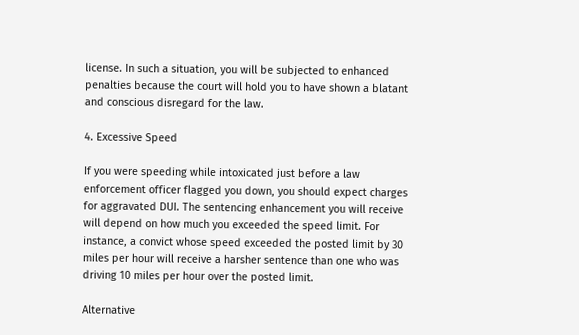license. In such a situation, you will be subjected to enhanced penalties because the court will hold you to have shown a blatant and conscious disregard for the law.

4. Excessive Speed

If you were speeding while intoxicated just before a law enforcement officer flagged you down, you should expect charges for aggravated DUI. The sentencing enhancement you will receive will depend on how much you exceeded the speed limit. For instance, a convict whose speed exceeded the posted limit by 30 miles per hour will receive a harsher sentence than one who was driving 10 miles per hour over the posted limit.

Alternative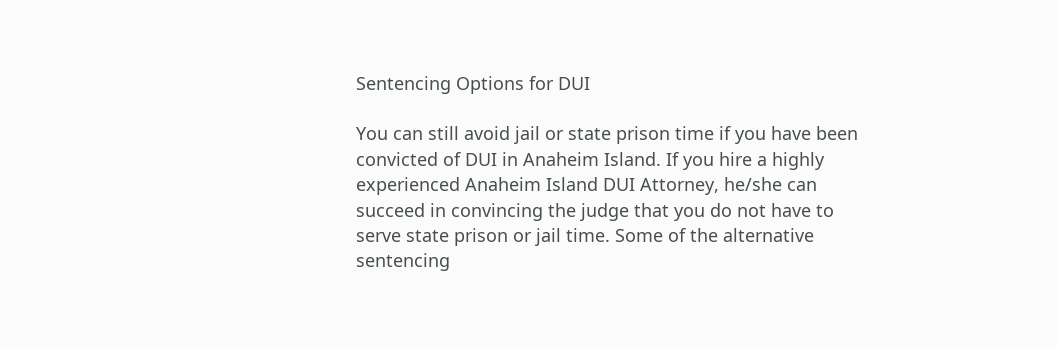Sentencing Options for DUI

You can still avoid jail or state prison time if you have been convicted of DUI in Anaheim Island. If you hire a highly experienced Anaheim Island DUI Attorney, he/she can succeed in convincing the judge that you do not have to serve state prison or jail time. Some of the alternative sentencing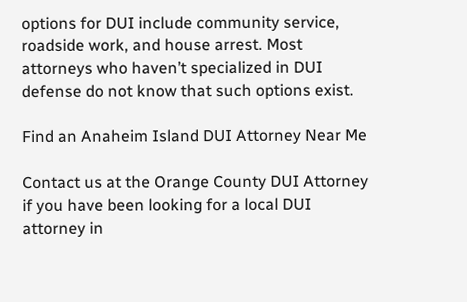options for DUI include community service, roadside work, and house arrest. Most attorneys who haven’t specialized in DUI defense do not know that such options exist.

Find an Anaheim Island DUI Attorney Near Me

Contact us at the Orange County DUI Attorney if you have been looking for a local DUI attorney in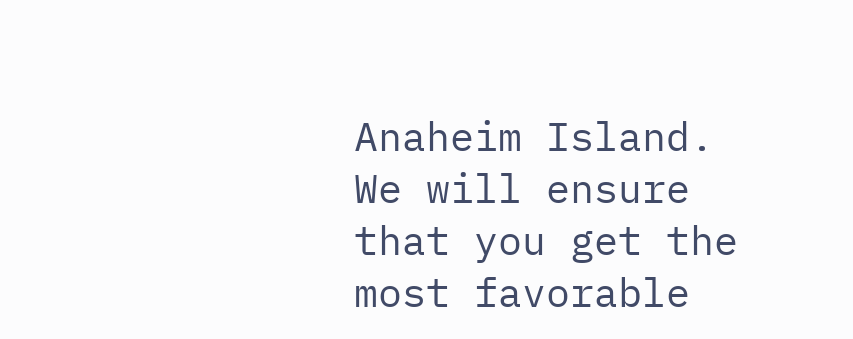Anaheim Island. We will ensure that you get the most favorable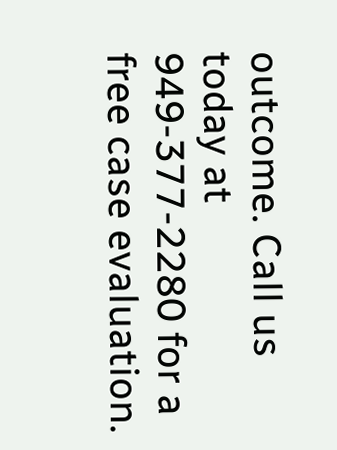outcome. Call us today at 949-377-2280 for a free case evaluation.